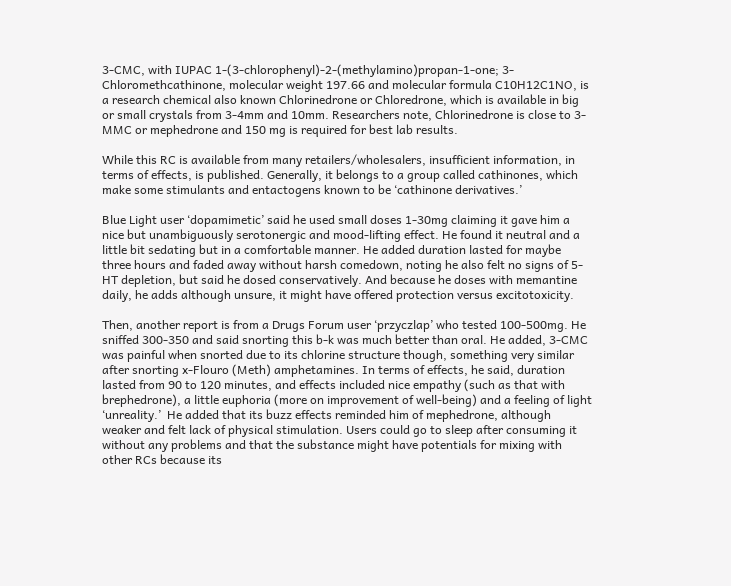3-CMC, with IUPAC 1-(3-chlorophenyl)-2-(methylamino)propan-1-one; 3-Chloromethcathinone, molecular weight 197.66 and molecular formula C10H12C1NO, is a research chemical also known Chlorinedrone or Chloredrone, which is available in big or small crystals from 3-4mm and 10mm. Researchers note, Chlorinedrone is close to 3-MMC or mephedrone and 150 mg is required for best lab results.

While this RC is available from many retailers/wholesalers, insufficient information, in terms of effects, is published. Generally, it belongs to a group called cathinones, which make some stimulants and entactogens known to be ‘cathinone derivatives.’

Blue Light user ‘dopamimetic’ said he used small doses 1-30mg claiming it gave him a nice but unambiguously serotonergic and mood-lifting effect. He found it neutral and a little bit sedating but in a comfortable manner. He added duration lasted for maybe three hours and faded away without harsh comedown, noting he also felt no signs of 5-HT depletion, but said he dosed conservatively. And because he doses with memantine daily, he adds although unsure, it might have offered protection versus excitotoxicity.

Then, another report is from a Drugs Forum user ‘przyczlap’ who tested 100-500mg. He sniffed 300-350 and said snorting this b-k was much better than oral. He added, 3-CMC was painful when snorted due to its chlorine structure though, something very similar after snorting x-Flouro (Meth) amphetamines. In terms of effects, he said, duration lasted from 90 to 120 minutes, and effects included nice empathy (such as that with brephedrone), a little euphoria (more on improvement of well-being) and a feeling of light ‘unreality.’  He added that its buzz effects reminded him of mephedrone, although weaker and felt lack of physical stimulation. Users could go to sleep after consuming it without any problems and that the substance might have potentials for mixing with other RCs because its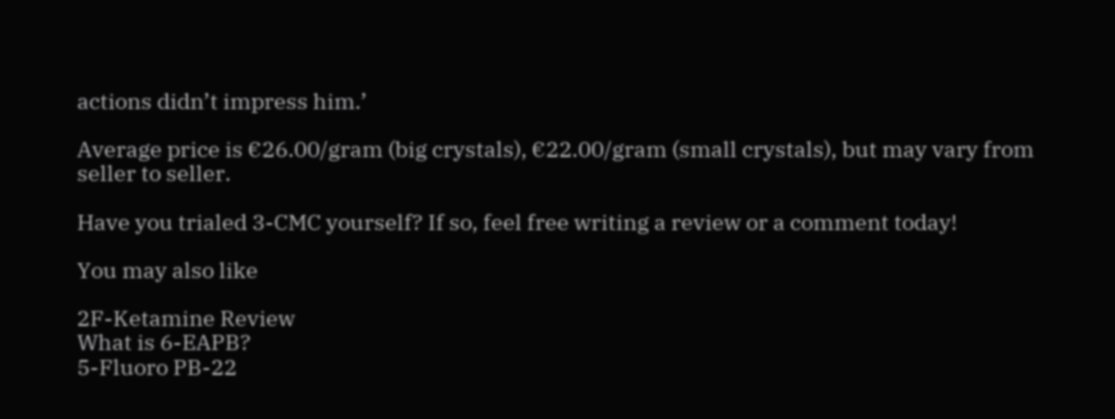actions didn’t impress him.’

Average price is €26.00/gram (big crystals), €22.00/gram (small crystals), but may vary from seller to seller.

Have you trialed 3-CMC yourself? If so, feel free writing a review or a comment today!

You may also like

2F-Ketamine Review
What is 6-EAPB?
5-Fluoro PB-22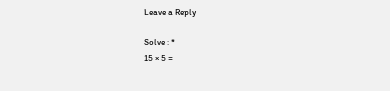Leave a Reply

Solve : *
15 × 5 =